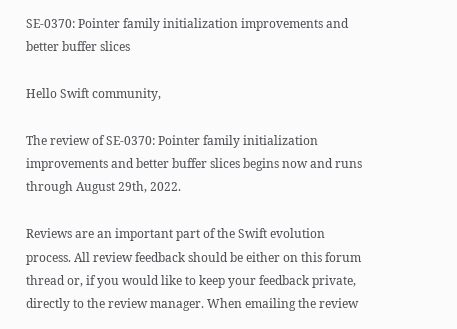SE-0370: Pointer family initialization improvements and better buffer slices

Hello Swift community,

The review of SE-0370: Pointer family initialization improvements and better buffer slices begins now and runs through August 29th, 2022.

Reviews are an important part of the Swift evolution process. All review feedback should be either on this forum thread or, if you would like to keep your feedback private, directly to the review manager. When emailing the review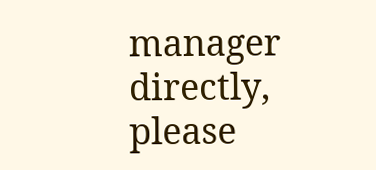manager directly, please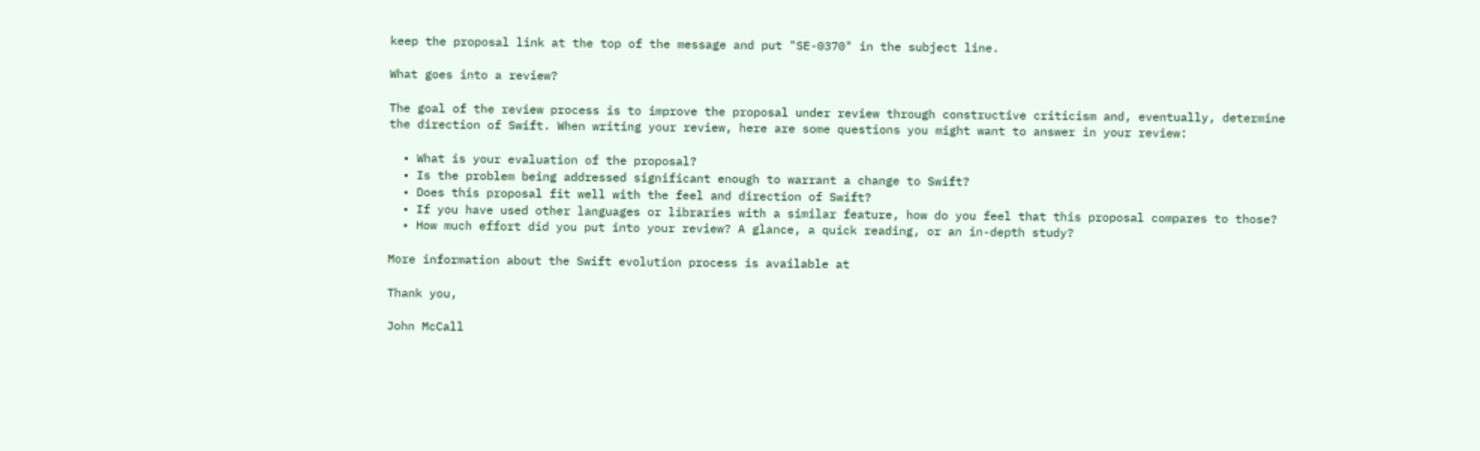keep the proposal link at the top of the message and put "SE-0370" in the subject line.

What goes into a review?

The goal of the review process is to improve the proposal under review through constructive criticism and, eventually, determine the direction of Swift. When writing your review, here are some questions you might want to answer in your review:

  • What is your evaluation of the proposal?
  • Is the problem being addressed significant enough to warrant a change to Swift?
  • Does this proposal fit well with the feel and direction of Swift?
  • If you have used other languages or libraries with a similar feature, how do you feel that this proposal compares to those?
  • How much effort did you put into your review? A glance, a quick reading, or an in-depth study?

More information about the Swift evolution process is available at

Thank you,

John McCall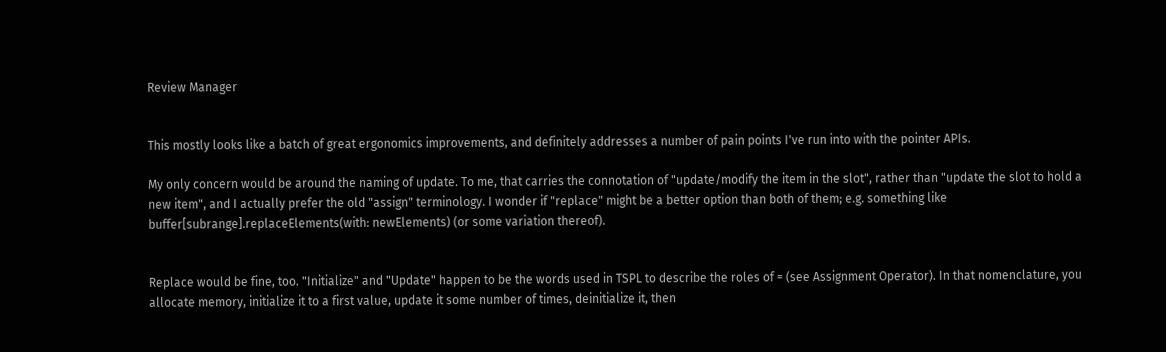Review Manager


This mostly looks like a batch of great ergonomics improvements, and definitely addresses a number of pain points I've run into with the pointer APIs.

My only concern would be around the naming of update. To me, that carries the connotation of "update/modify the item in the slot", rather than "update the slot to hold a new item", and I actually prefer the old "assign" terminology. I wonder if "replace" might be a better option than both of them; e.g. something like buffer[subrange].replaceElements(with: newElements) (or some variation thereof).


Replace would be fine, too. "Initialize" and "Update" happen to be the words used in TSPL to describe the roles of = (see Assignment Operator). In that nomenclature, you allocate memory, initialize it to a first value, update it some number of times, deinitialize it, then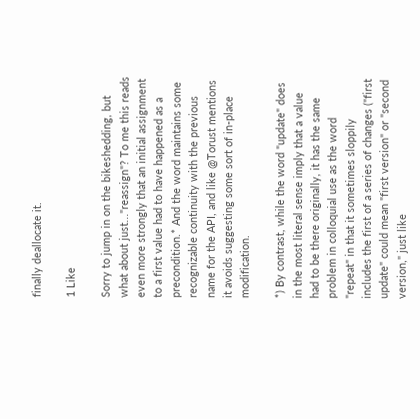finally deallocate it.

1 Like

Sorry to jump in on the bikeshedding, but what about just..."reassign"? To me this reads even more strongly that an initial assignment to a first value had to have happened as a precondition.* And the word maintains some recognizable continuity with the previous name for the API, and like @Torust mentions it avoids suggesting some sort of in-place modification.

*) By contrast, while the word "update" does in the most literal sense imply that a value had to be there originally, it has the same problem in colloquial use as the word "repeat" in that it sometimes sloppily includes the first of a series of changes ("first update" could mean "first version" or "second version," just like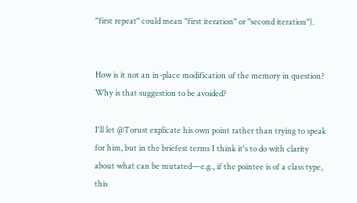"first repeat" could mean "first iteration" or "second iteration").


How is it not an in-place modification of the memory in question? Why is that suggestion to be avoided?

I'll let @Torust explicate his own point rather than trying to speak for him, but in the briefest terms I think it's to do with clarity about what can be mutated—e.g., if the pointee is of a class type, this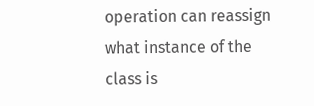operation can reassign what instance of the class is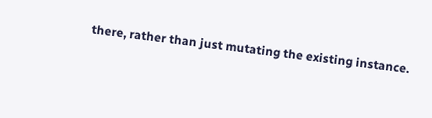there, rather than just mutating the existing instance.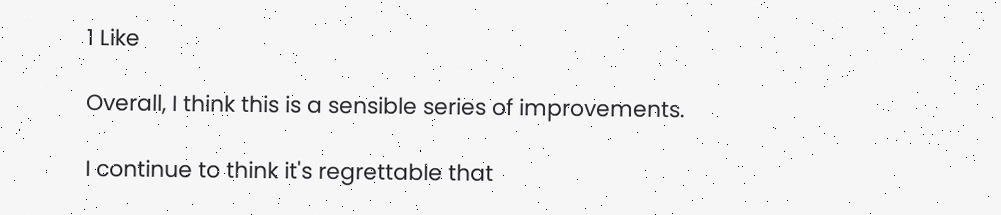1 Like

Overall, I think this is a sensible series of improvements.

I continue to think it's regrettable that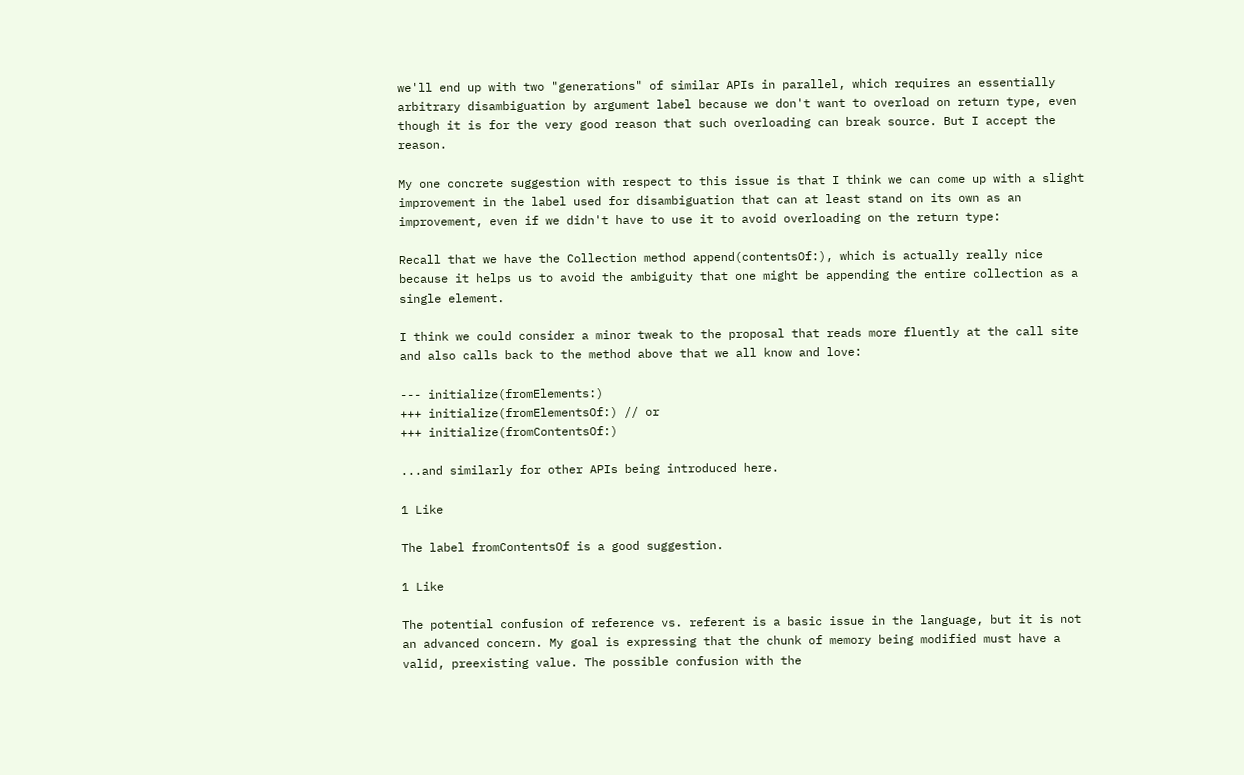we'll end up with two "generations" of similar APIs in parallel, which requires an essentially arbitrary disambiguation by argument label because we don't want to overload on return type, even though it is for the very good reason that such overloading can break source. But I accept the reason.

My one concrete suggestion with respect to this issue is that I think we can come up with a slight improvement in the label used for disambiguation that can at least stand on its own as an improvement, even if we didn't have to use it to avoid overloading on the return type:

Recall that we have the Collection method append(contentsOf:), which is actually really nice because it helps us to avoid the ambiguity that one might be appending the entire collection as a single element.

I think we could consider a minor tweak to the proposal that reads more fluently at the call site and also calls back to the method above that we all know and love:

--- initialize(fromElements:)
+++ initialize(fromElementsOf:) // or
+++ initialize(fromContentsOf:)

...and similarly for other APIs being introduced here.

1 Like

The label fromContentsOf is a good suggestion.

1 Like

The potential confusion of reference vs. referent is a basic issue in the language, but it is not an advanced concern. My goal is expressing that the chunk of memory being modified must have a valid, preexisting value. The possible confusion with the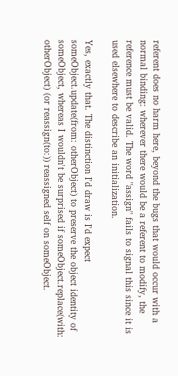referent does no harm here, beyond the bugs that would occur with a normal binding: wherever there would be a referent to modify, the reference must be valid. The word "assign" fails to signal this since it is used elsewhere to describe an initialization.

Yes, exactly that. The distinction I'd draw is I'd expect someObject.update(from: otherObject) to preserve the object identity of someObject, whereas I wouldn't be surprised if someObject.replace(with: otherObject) (or reassign(to:)) reassigned self on someObject.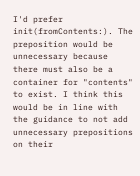I'd prefer init(fromContents:). The preposition would be unnecessary because there must also be a container for "contents" to exist. I think this would be in line with the guidance to not add unnecessary prepositions on their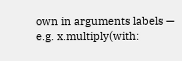own in arguments labels — e.g. x.multiply(with: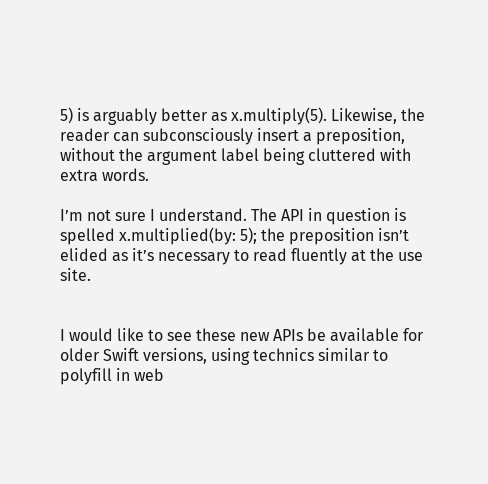5) is arguably better as x.multiply(5). Likewise, the reader can subconsciously insert a preposition, without the argument label being cluttered with extra words.

I’m not sure I understand. The API in question is spelled x.multiplied(by: 5); the preposition isn’t elided as it’s necessary to read fluently at the use site.


I would like to see these new APIs be available for older Swift versions, using technics similar to polyfill in web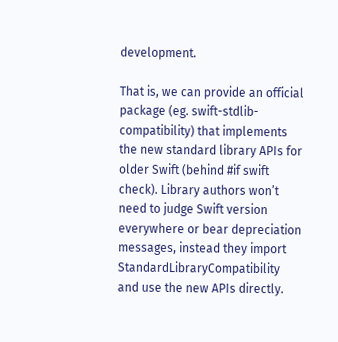development.

That is, we can provide an official package (eg. swift-stdlib-compatibility) that implements the new standard library APIs for older Swift (behind #if swift check). Library authors won’t need to judge Swift version everywhere or bear depreciation messages, instead they import StandardLibraryCompatibility and use the new APIs directly.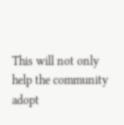This will not only help the community adopt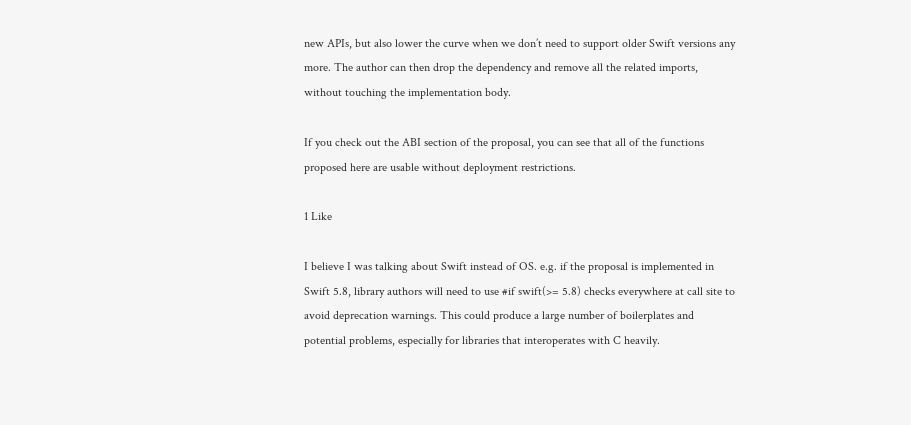new APIs, but also lower the curve when we don’t need to support older Swift versions any more. The author can then drop the dependency and remove all the related imports, without touching the implementation body.

If you check out the ABI section of the proposal, you can see that all of the functions proposed here are usable without deployment restrictions.

1 Like

I believe I was talking about Swift instead of OS. e.g. if the proposal is implemented in Swift 5.8, library authors will need to use #if swift(>= 5.8) checks everywhere at call site to avoid deprecation warnings. This could produce a large number of boilerplates and potential problems, especially for libraries that interoperates with C heavily.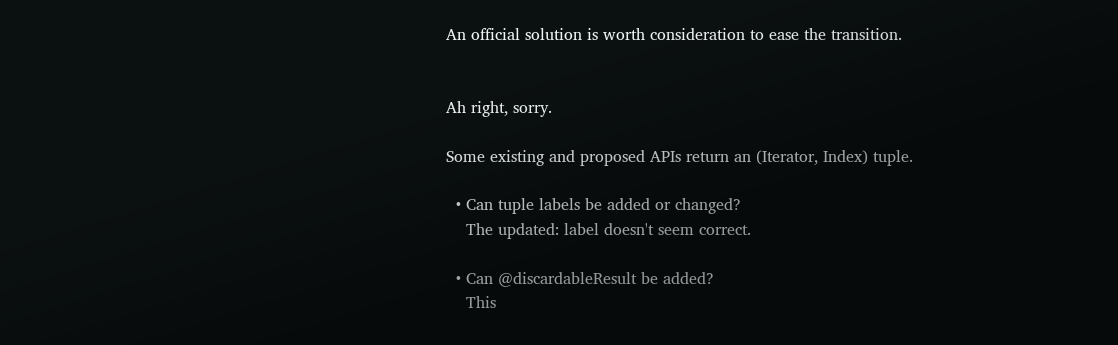An official solution is worth consideration to ease the transition.


Ah right, sorry.

Some existing and proposed APIs return an (Iterator, Index) tuple.

  • Can tuple labels be added or changed?
    The updated: label doesn't seem correct.

  • Can @discardableResult be added?
    This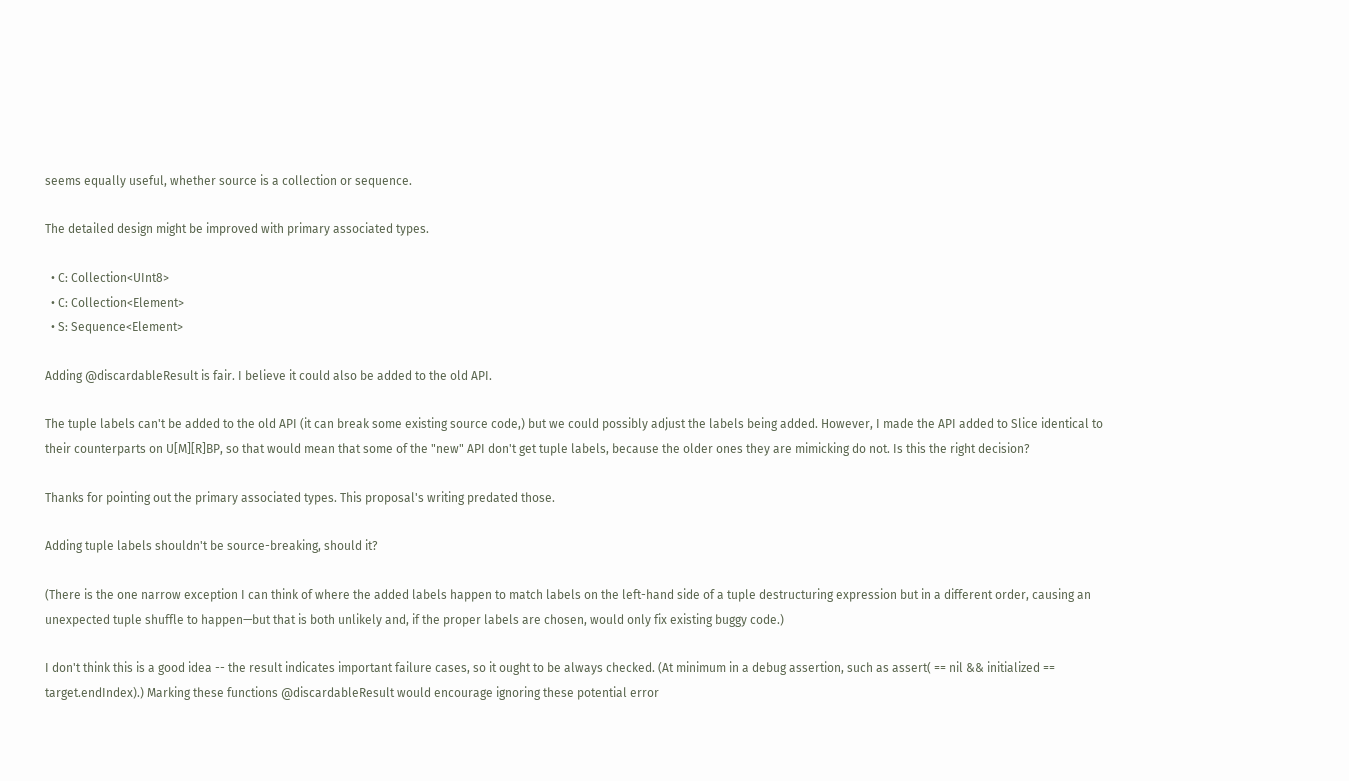seems equally useful, whether source is a collection or sequence.

The detailed design might be improved with primary associated types.

  • C: Collection<UInt8>
  • C: Collection<Element>
  • S: Sequence<Element>

Adding @discardableResult is fair. I believe it could also be added to the old API.

The tuple labels can't be added to the old API (it can break some existing source code,) but we could possibly adjust the labels being added. However, I made the API added to Slice identical to their counterparts on U[M][R]BP, so that would mean that some of the "new" API don't get tuple labels, because the older ones they are mimicking do not. Is this the right decision?

Thanks for pointing out the primary associated types. This proposal's writing predated those.

Adding tuple labels shouldn't be source-breaking, should it?

(There is the one narrow exception I can think of where the added labels happen to match labels on the left-hand side of a tuple destructuring expression but in a different order, causing an unexpected tuple shuffle to happen—but that is both unlikely and, if the proper labels are chosen, would only fix existing buggy code.)

I don't think this is a good idea -- the result indicates important failure cases, so it ought to be always checked. (At minimum in a debug assertion, such as assert( == nil && initialized == target.endIndex).) Marking these functions @discardableResult would encourage ignoring these potential error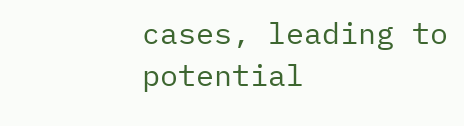cases, leading to potential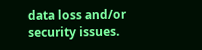data loss and/or security issues.